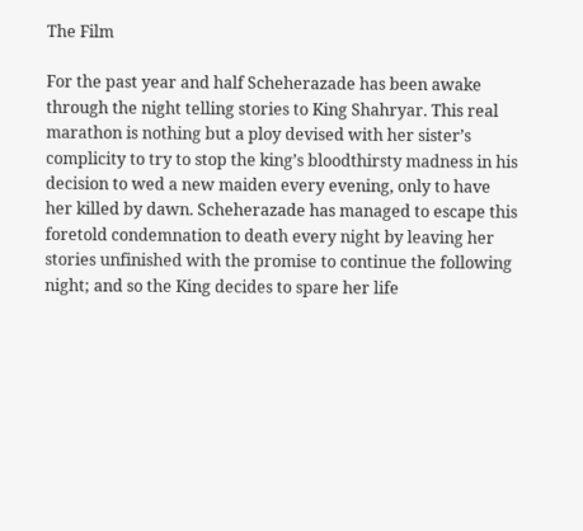The Film

For the past year and half Scheherazade has been awake through the night telling stories to King Shahryar. This real marathon is nothing but a ploy devised with her sister’s complicity to try to stop the king’s bloodthirsty madness in his decision to wed a new maiden every evening, only to have her killed by dawn. Scheherazade has managed to escape this foretold condemnation to death every night by leaving her stories unfinished with the promise to continue the following night; and so the King decides to spare her life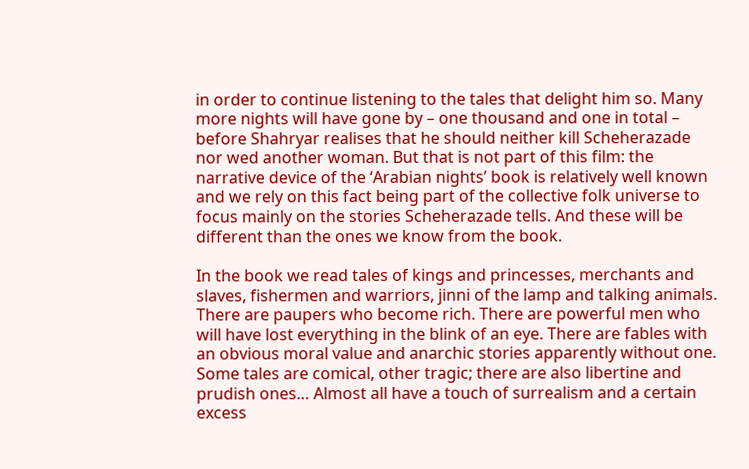in order to continue listening to the tales that delight him so. Many more nights will have gone by – one thousand and one in total – before Shahryar realises that he should neither kill Scheherazade nor wed another woman. But that is not part of this film: the narrative device of the ‘Arabian nights’ book is relatively well known and we rely on this fact being part of the collective folk universe to focus mainly on the stories Scheherazade tells. And these will be different than the ones we know from the book.

In the book we read tales of kings and princesses, merchants and slaves, fishermen and warriors, jinni of the lamp and talking animals. There are paupers who become rich. There are powerful men who will have lost everything in the blink of an eye. There are fables with an obvious moral value and anarchic stories apparently without one. Some tales are comical, other tragic; there are also libertine and prudish ones… Almost all have a touch of surrealism and a certain excess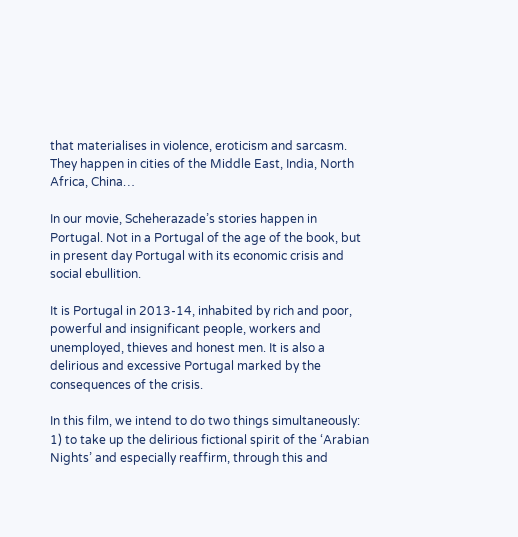that materialises in violence, eroticism and sarcasm. They happen in cities of the Middle East, India, North Africa, China…

In our movie, Scheherazade’s stories happen in Portugal. Not in a Portugal of the age of the book, but in present day Portugal with its economic crisis and social ebullition.

It is Portugal in 2013-14, inhabited by rich and poor, powerful and insignificant people, workers and unemployed, thieves and honest men. It is also a delirious and excessive Portugal marked by the consequences of the crisis.

In this film, we intend to do two things simultaneously: 1) to take up the delirious fictional spirit of the ‘Arabian Nights’ and especially reaffirm, through this and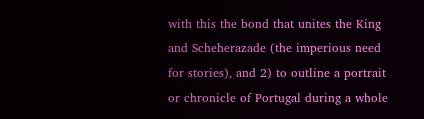with this the bond that unites the King and Scheherazade (the imperious need for stories), and 2) to outline a portrait or chronicle of Portugal during a whole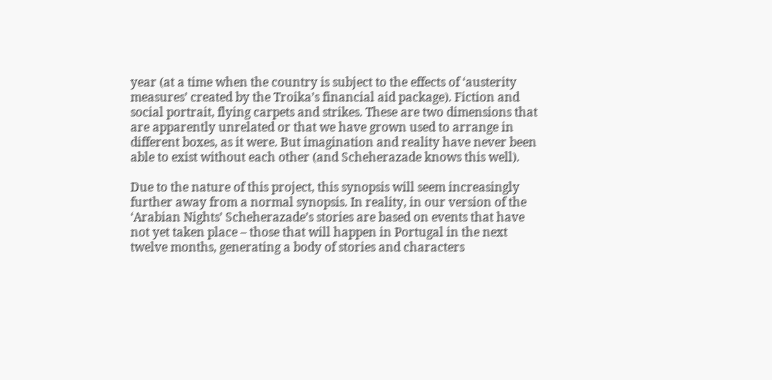year (at a time when the country is subject to the effects of ‘austerity measures’ created by the Troika’s financial aid package). Fiction and social portrait, flying carpets and strikes. These are two dimensions that are apparently unrelated or that we have grown used to arrange in different boxes, as it were. But imagination and reality have never been able to exist without each other (and Scheherazade knows this well).

Due to the nature of this project, this synopsis will seem increasingly further away from a normal synopsis. In reality, in our version of the ‘Arabian Nights’ Scheherazade’s stories are based on events that have not yet taken place – those that will happen in Portugal in the next twelve months, generating a body of stories and characters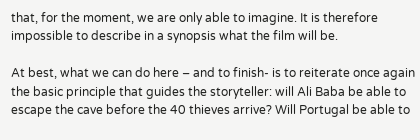that, for the moment, we are only able to imagine. It is therefore impossible to describe in a synopsis what the film will be.

At best, what we can do here – and to finish- is to reiterate once again the basic principle that guides the storyteller: will Ali Baba be able to escape the cave before the 40 thieves arrive? Will Portugal be able to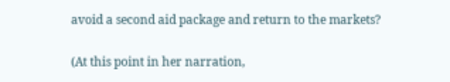avoid a second aid package and return to the markets?

(At this point in her narration,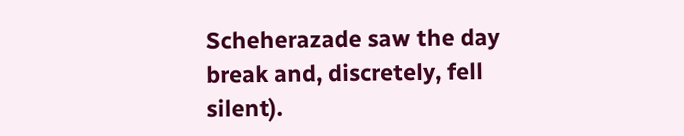Scheherazade saw the day break and, discretely, fell silent).